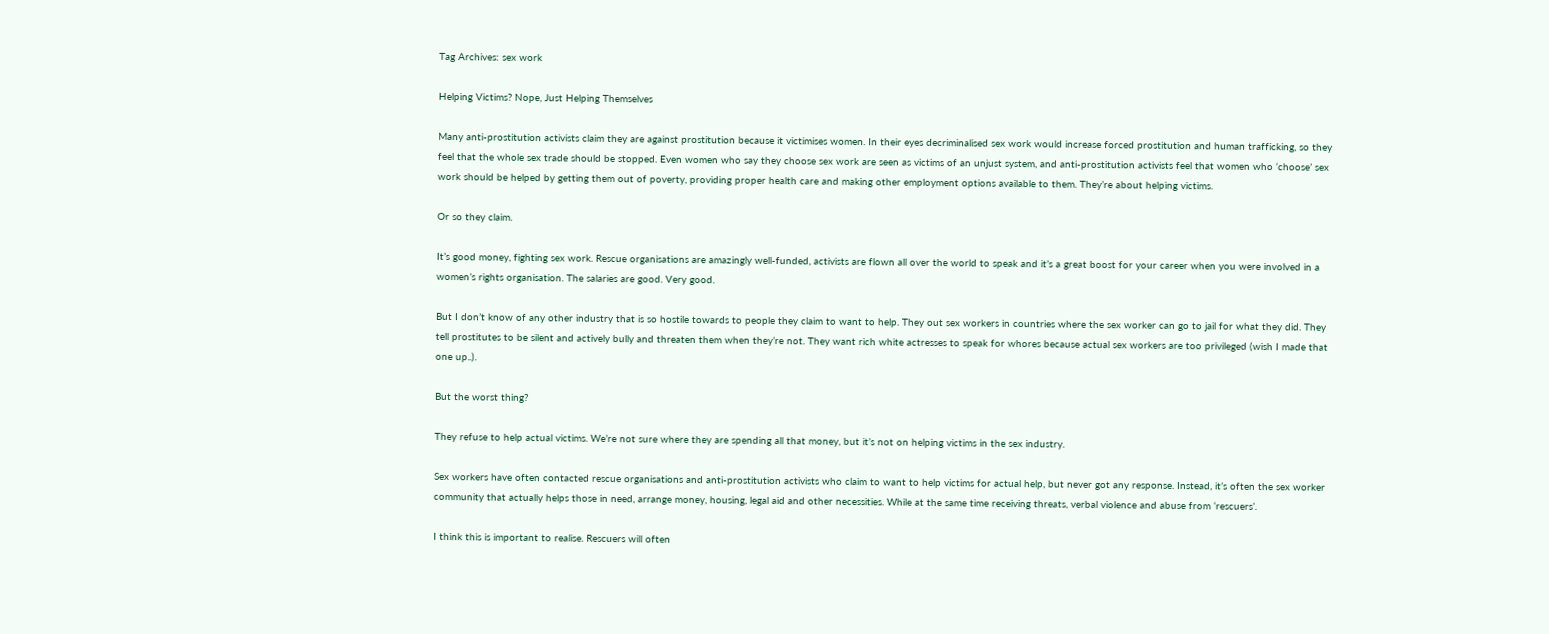Tag Archives: sex work

Helping Victims? Nope, Just Helping Themselves

Many anti-prostitution activists claim they are against prostitution because it victimises women. In their eyes decriminalised sex work would increase forced prostitution and human trafficking, so they feel that the whole sex trade should be stopped. Even women who say they choose sex work are seen as victims of an unjust system, and anti-prostitution activists feel that women who ‘choose’ sex work should be helped by getting them out of poverty, providing proper health care and making other employment options available to them. They’re about helping victims.

Or so they claim.

It’s good money, fighting sex work. Rescue organisations are amazingly well-funded, activists are flown all over the world to speak and it’s a great boost for your career when you were involved in a women’s rights organisation. The salaries are good. Very good.

But I don’t know of any other industry that is so hostile towards to people they claim to want to help. They out sex workers in countries where the sex worker can go to jail for what they did. They tell prostitutes to be silent and actively bully and threaten them when they’re not. They want rich white actresses to speak for whores because actual sex workers are too privileged (wish I made that one up..).

But the worst thing?

They refuse to help actual victims. We’re not sure where they are spending all that money, but it’s not on helping victims in the sex industry.

Sex workers have often contacted rescue organisations and anti-prostitution activists who claim to want to help victims for actual help, but never got any response. Instead, it’s often the sex worker community that actually helps those in need, arrange money, housing, legal aid and other necessities. While at the same time receiving threats, verbal violence and abuse from ‘rescuers’.

I think this is important to realise. Rescuers will often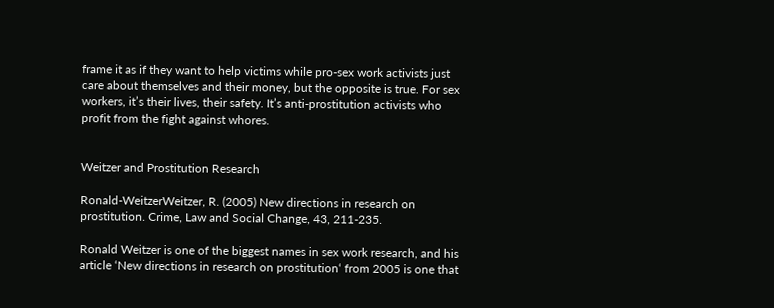frame it as if they want to help victims while pro-sex work activists just care about themselves and their money, but the opposite is true. For sex workers, it’s their lives, their safety. It’s anti-prostitution activists who profit from the fight against whores.


Weitzer and Prostitution Research

Ronald-WeitzerWeitzer, R. (2005) New directions in research on prostitution. Crime, Law and Social Change, 43, 211-235.

Ronald Weitzer is one of the biggest names in sex work research, and his article ‘New directions in research on prostitution‘ from 2005 is one that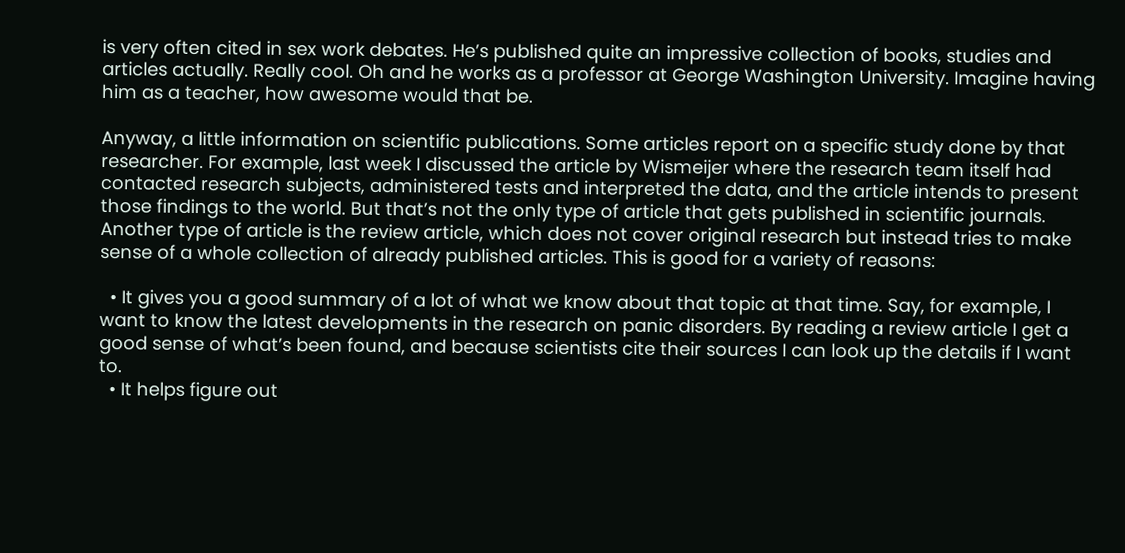is very often cited in sex work debates. He’s published quite an impressive collection of books, studies and articles actually. Really cool. Oh and he works as a professor at George Washington University. Imagine having him as a teacher, how awesome would that be.

Anyway, a little information on scientific publications. Some articles report on a specific study done by that researcher. For example, last week I discussed the article by Wismeijer where the research team itself had contacted research subjects, administered tests and interpreted the data, and the article intends to present those findings to the world. But that’s not the only type of article that gets published in scientific journals. Another type of article is the review article, which does not cover original research but instead tries to make sense of a whole collection of already published articles. This is good for a variety of reasons:

  • It gives you a good summary of a lot of what we know about that topic at that time. Say, for example, I want to know the latest developments in the research on panic disorders. By reading a review article I get a good sense of what’s been found, and because scientists cite their sources I can look up the details if I want to.
  • It helps figure out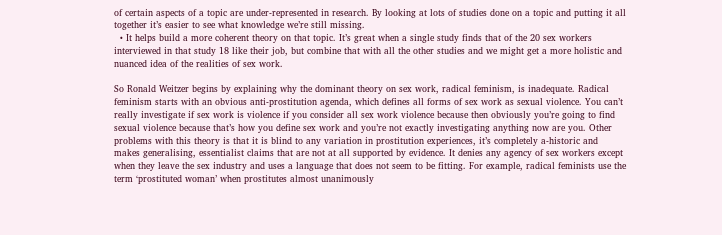of certain aspects of a topic are under-represented in research. By looking at lots of studies done on a topic and putting it all together it’s easier to see what knowledge we’re still missing.
  • It helps build a more coherent theory on that topic. It’s great when a single study finds that of the 20 sex workers interviewed in that study 18 like their job, but combine that with all the other studies and we might get a more holistic and nuanced idea of the realities of sex work.

So Ronald Weitzer begins by explaining why the dominant theory on sex work, radical feminism, is inadequate. Radical feminism starts with an obvious anti-prostitution agenda, which defines all forms of sex work as sexual violence. You can’t really investigate if sex work is violence if you consider all sex work violence because then obviously you’re going to find sexual violence because that’s how you define sex work and you’re not exactly investigating anything now are you. Other problems with this theory is that it is blind to any variation in prostitution experiences, it’s completely a-historic and makes generalising, essentialist claims that are not at all supported by evidence. It denies any agency of sex workers except when they leave the sex industry and uses a language that does not seem to be fitting. For example, radical feminists use the term ‘prostituted woman’ when prostitutes almost unanimously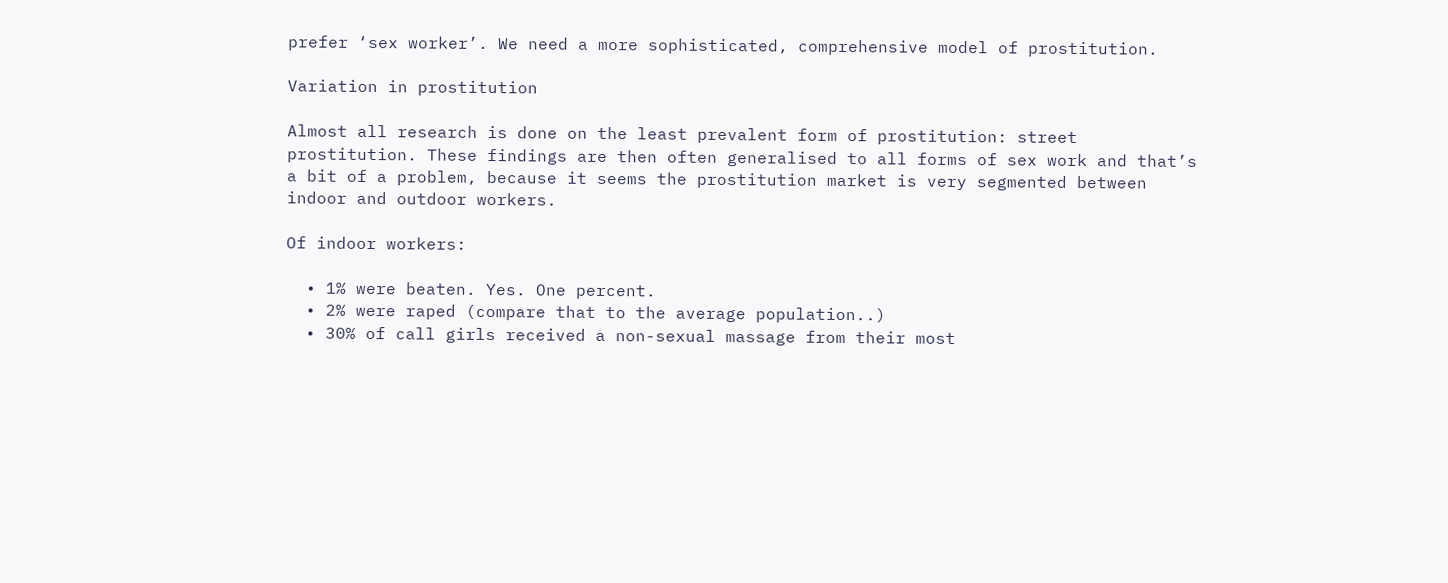prefer ‘sex worker’. We need a more sophisticated, comprehensive model of prostitution.

Variation in prostitution

Almost all research is done on the least prevalent form of prostitution: street prostitution. These findings are then often generalised to all forms of sex work and that’s a bit of a problem, because it seems the prostitution market is very segmented between indoor and outdoor workers.

Of indoor workers:

  • 1% were beaten. Yes. One percent.
  • 2% were raped (compare that to the average population..)
  • 30% of call girls received a non-sexual massage from their most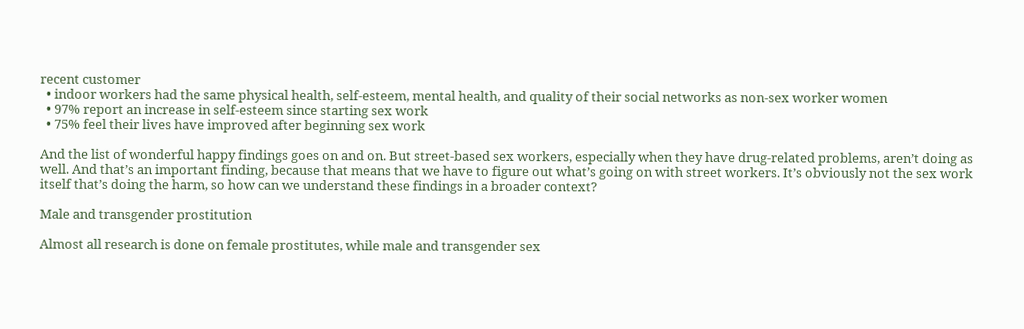recent customer
  • indoor workers had the same physical health, self-esteem, mental health, and quality of their social networks as non-sex worker women
  • 97% report an increase in self-esteem since starting sex work
  • 75% feel their lives have improved after beginning sex work

And the list of wonderful happy findings goes on and on. But street-based sex workers, especially when they have drug-related problems, aren’t doing as well. And that’s an important finding, because that means that we have to figure out what’s going on with street workers. It’s obviously not the sex work itself that’s doing the harm, so how can we understand these findings in a broader context?

Male and transgender prostitution

Almost all research is done on female prostitutes, while male and transgender sex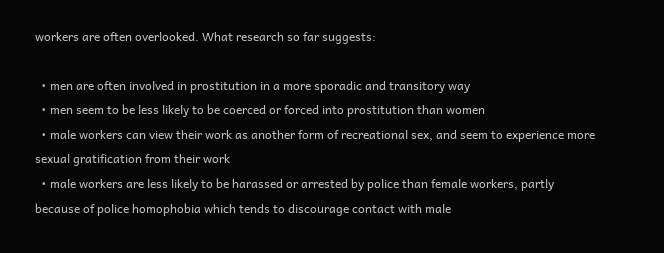workers are often overlooked. What research so far suggests:

  • men are often involved in prostitution in a more sporadic and transitory way
  • men seem to be less likely to be coerced or forced into prostitution than women
  • male workers can view their work as another form of recreational sex, and seem to experience more sexual gratification from their work
  • male workers are less likely to be harassed or arrested by police than female workers, partly because of police homophobia which tends to discourage contact with male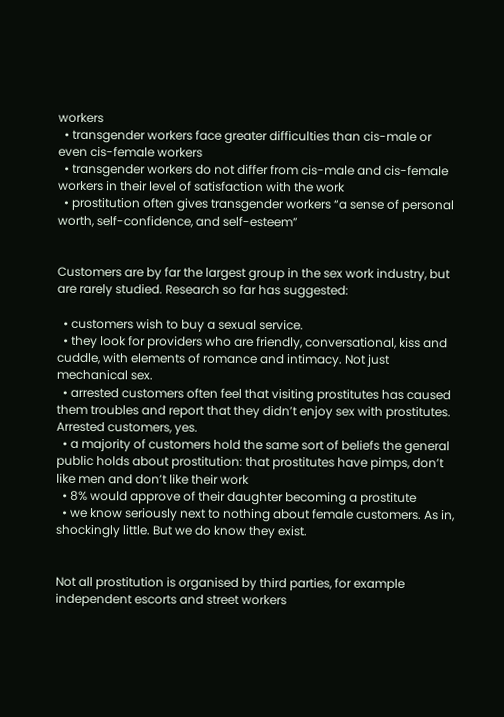workers
  • transgender workers face greater difficulties than cis-male or even cis-female workers
  • transgender workers do not differ from cis-male and cis-female workers in their level of satisfaction with the work
  • prostitution often gives transgender workers “a sense of personal worth, self-confidence, and self-esteem”


Customers are by far the largest group in the sex work industry, but are rarely studied. Research so far has suggested:

  • customers wish to buy a sexual service.
  • they look for providers who are friendly, conversational, kiss and cuddle, with elements of romance and intimacy. Not just mechanical sex.
  • arrested customers often feel that visiting prostitutes has caused them troubles and report that they didn’t enjoy sex with prostitutes. Arrested customers, yes.
  • a majority of customers hold the same sort of beliefs the general public holds about prostitution: that prostitutes have pimps, don’t like men and don’t like their work
  • 8% would approve of their daughter becoming a prostitute
  • we know seriously next to nothing about female customers. As in, shockingly little. But we do know they exist.


Not all prostitution is organised by third parties, for example independent escorts and street workers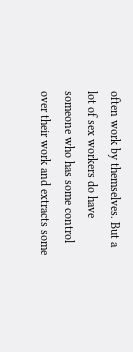often work by themselves. But a lot of sex workers do have someone who has some control over their work and extracts some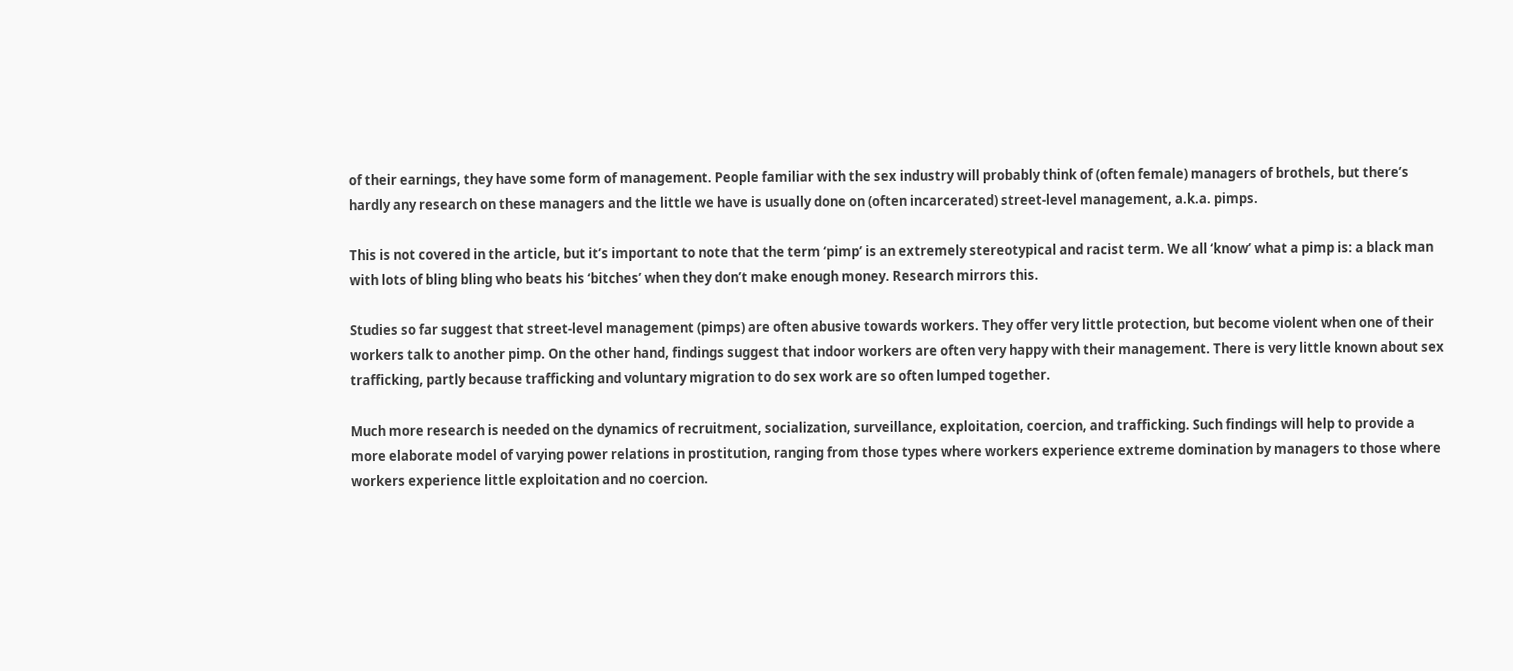of their earnings, they have some form of management. People familiar with the sex industry will probably think of (often female) managers of brothels, but there’s hardly any research on these managers and the little we have is usually done on (often incarcerated) street-level management, a.k.a. pimps.

This is not covered in the article, but it’s important to note that the term ‘pimp’ is an extremely stereotypical and racist term. We all ‘know’ what a pimp is: a black man with lots of bling bling who beats his ‘bitches’ when they don’t make enough money. Research mirrors this.

Studies so far suggest that street-level management (pimps) are often abusive towards workers. They offer very little protection, but become violent when one of their workers talk to another pimp. On the other hand, findings suggest that indoor workers are often very happy with their management. There is very little known about sex trafficking, partly because trafficking and voluntary migration to do sex work are so often lumped together.

Much more research is needed on the dynamics of recruitment, socialization, surveillance, exploitation, coercion, and trafficking. Such findings will help to provide a more elaborate model of varying power relations in prostitution, ranging from those types where workers experience extreme domination by managers to those where workers experience little exploitation and no coercion.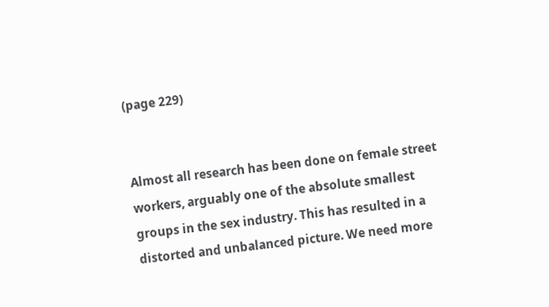(page 229)


Almost all research has been done on female street workers, arguably one of the absolute smallest groups in the sex industry. This has resulted in a distorted and unbalanced picture. We need more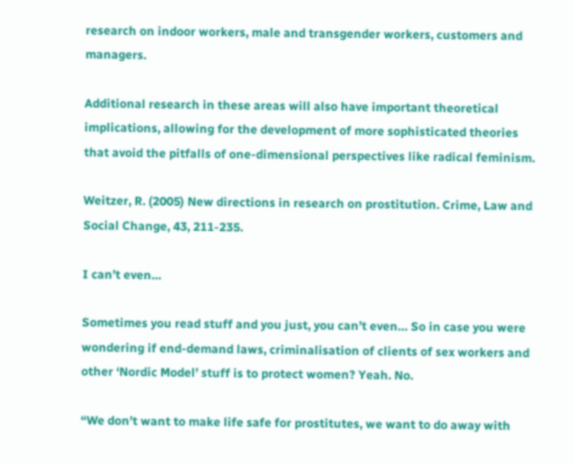research on indoor workers, male and transgender workers, customers and managers.

Additional research in these areas will also have important theoretical implications, allowing for the development of more sophisticated theories that avoid the pitfalls of one-dimensional perspectives like radical feminism.

Weitzer, R. (2005) New directions in research on prostitution. Crime, Law and Social Change, 43, 211-235.

I can’t even…

Sometimes you read stuff and you just, you can’t even… So in case you were wondering if end-demand laws, criminalisation of clients of sex workers and other ‘Nordic Model’ stuff is to protect women? Yeah. No.

“We don’t want to make life safe for prostitutes, we want to do away with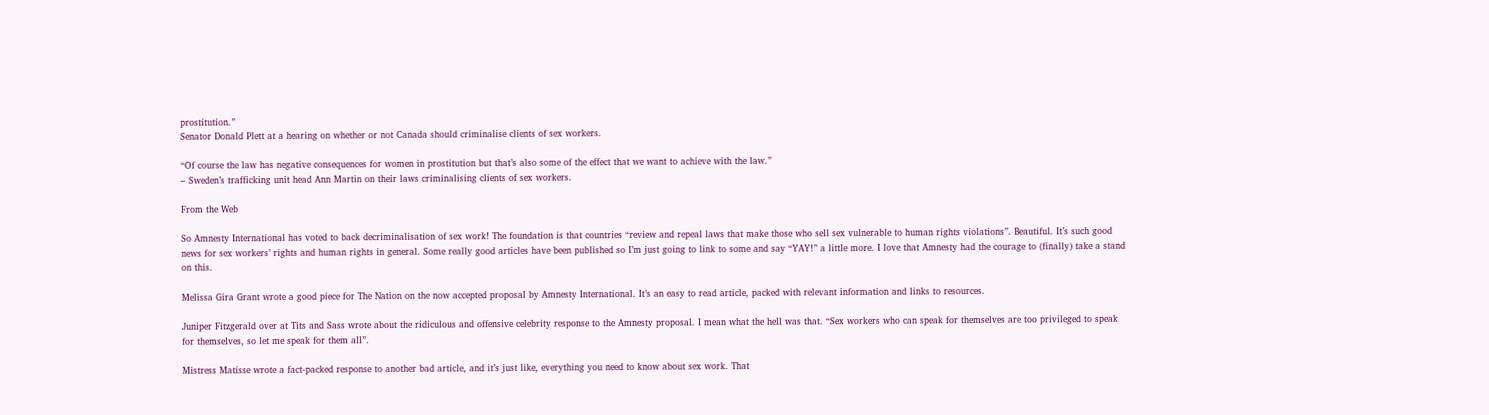prostitution.”
Senator Donald Plett at a hearing on whether or not Canada should criminalise clients of sex workers.

“Of course the law has negative consequences for women in prostitution but that’s also some of the effect that we want to achieve with the law.”
– Sweden’s trafficking unit head Ann Martin on their laws criminalising clients of sex workers.

From the Web

So Amnesty International has voted to back decriminalisation of sex work! The foundation is that countries “review and repeal laws that make those who sell sex vulnerable to human rights violations”. Beautiful. It’s such good news for sex workers’ rights and human rights in general. Some really good articles have been published so I’m just going to link to some and say “YAY!” a little more. I love that Amnesty had the courage to (finally) take a stand on this.

Melissa Gira Grant wrote a good piece for The Nation on the now accepted proposal by Amnesty International. It’s an easy to read article, packed with relevant information and links to resources.

Juniper Fitzgerald over at Tits and Sass wrote about the ridiculous and offensive celebrity response to the Amnesty proposal. I mean what the hell was that. “Sex workers who can speak for themselves are too privileged to speak for themselves, so let me speak for them all”.

Mistress Matisse wrote a fact-packed response to another bad article, and it’s just like, everything you need to know about sex work. That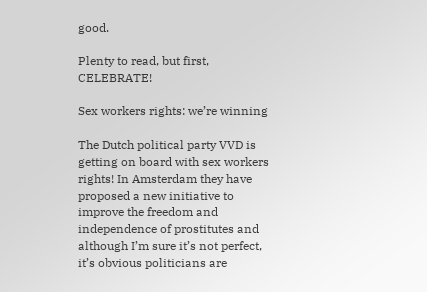good.

Plenty to read, but first, CELEBRATE!

Sex workers rights: we’re winning

The Dutch political party VVD is getting on board with sex workers rights! In Amsterdam they have proposed a new initiative to improve the freedom and independence of prostitutes and although I’m sure it’s not perfect, it’s obvious politicians are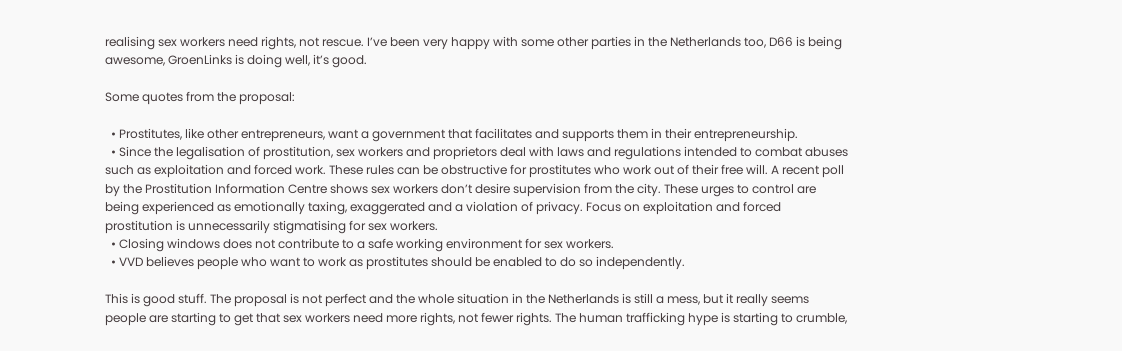realising sex workers need rights, not rescue. I’ve been very happy with some other parties in the Netherlands too, D66 is being awesome, GroenLinks is doing well, it’s good.

Some quotes from the proposal:

  • Prostitutes, like other entrepreneurs, want a government that facilitates and supports them in their entrepreneurship.
  • Since the legalisation of prostitution, sex workers and proprietors deal with laws and regulations intended to combat abuses such as exploitation and forced work. These rules can be obstructive for prostitutes who work out of their free will. A recent poll by the Prostitution Information Centre shows sex workers don’t desire supervision from the city. These urges to control are being experienced as emotionally taxing, exaggerated and a violation of privacy. Focus on exploitation and forced prostitution is unnecessarily stigmatising for sex workers.
  • Closing windows does not contribute to a safe working environment for sex workers.
  • VVD believes people who want to work as prostitutes should be enabled to do so independently.

This is good stuff. The proposal is not perfect and the whole situation in the Netherlands is still a mess, but it really seems people are starting to get that sex workers need more rights, not fewer rights. The human trafficking hype is starting to crumble,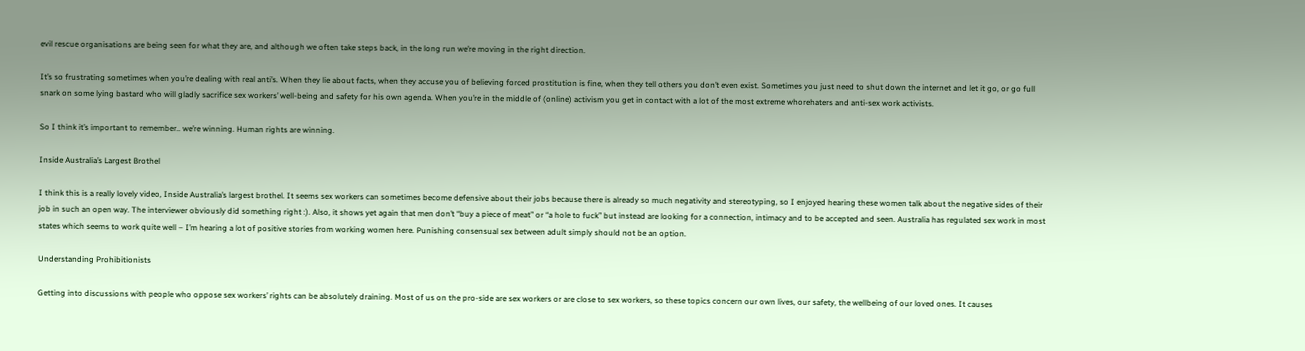evil rescue organisations are being seen for what they are, and although we often take steps back, in the long run we’re moving in the right direction.

It’s so frustrating sometimes when you’re dealing with real anti’s. When they lie about facts, when they accuse you of believing forced prostitution is fine, when they tell others you don’t even exist. Sometimes you just need to shut down the internet and let it go, or go full snark on some lying bastard who will gladly sacrifice sex workers’ well-being and safety for his own agenda. When you’re in the middle of (online) activism you get in contact with a lot of the most extreme whorehaters and anti-sex work activists.

So I think it’s important to remember.. we’re winning. Human rights are winning.

Inside Australia’s Largest Brothel

I think this is a really lovely video, Inside Australia’s largest brothel. It seems sex workers can sometimes become defensive about their jobs because there is already so much negativity and stereotyping, so I enjoyed hearing these women talk about the negative sides of their job in such an open way. The interviewer obviously did something right :). Also, it shows yet again that men don’t “buy a piece of meat” or “a hole to fuck” but instead are looking for a connection, intimacy and to be accepted and seen. Australia has regulated sex work in most states which seems to work quite well – I’m hearing a lot of positive stories from working women here. Punishing consensual sex between adult simply should not be an option.

Understanding Prohibitionists

Getting into discussions with people who oppose sex workers’ rights can be absolutely draining. Most of us on the pro-side are sex workers or are close to sex workers, so these topics concern our own lives, our safety, the wellbeing of our loved ones. It causes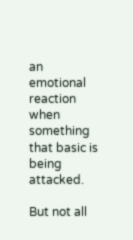an emotional reaction when something that basic is being attacked.

But not all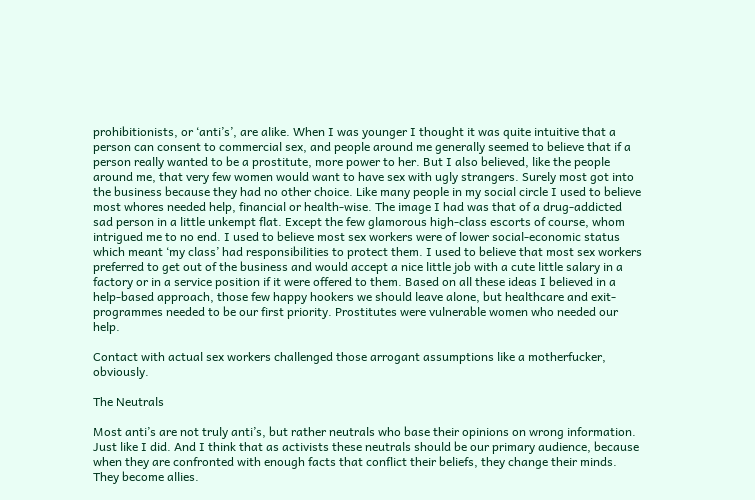prohibitionists, or ‘anti’s’, are alike. When I was younger I thought it was quite intuitive that a person can consent to commercial sex, and people around me generally seemed to believe that if a person really wanted to be a prostitute, more power to her. But I also believed, like the people around me, that very few women would want to have sex with ugly strangers. Surely most got into the business because they had no other choice. Like many people in my social circle I used to believe most whores needed help, financial or health-wise. The image I had was that of a drug-addicted sad person in a little unkempt flat. Except the few glamorous high-class escorts of course, whom intrigued me to no end. I used to believe most sex workers were of lower social-economic status which meant ‘my class’ had responsibilities to protect them. I used to believe that most sex workers preferred to get out of the business and would accept a nice little job with a cute little salary in a factory or in a service position if it were offered to them. Based on all these ideas I believed in a help-based approach, those few happy hookers we should leave alone, but healthcare and exit-programmes needed to be our first priority. Prostitutes were vulnerable women who needed our help.

Contact with actual sex workers challenged those arrogant assumptions like a motherfucker, obviously.

The Neutrals

Most anti’s are not truly anti’s, but rather neutrals who base their opinions on wrong information. Just like I did. And I think that as activists these neutrals should be our primary audience, because when they are confronted with enough facts that conflict their beliefs, they change their minds. They become allies.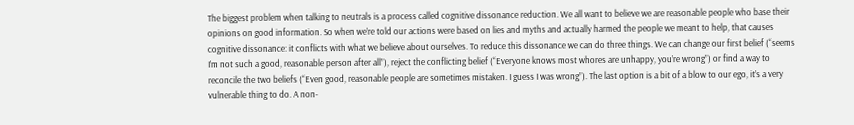The biggest problem when talking to neutrals is a process called cognitive dissonance reduction. We all want to believe we are reasonable people who base their opinions on good information. So when we’re told our actions were based on lies and myths and actually harmed the people we meant to help, that causes cognitive dissonance: it conflicts with what we believe about ourselves. To reduce this dissonance we can do three things. We can change our first belief (“seems I’m not such a good, reasonable person after all”), reject the conflicting belief (“Everyone knows most whores are unhappy, you’re wrong”) or find a way to reconcile the two beliefs (“Even good, reasonable people are sometimes mistaken. I guess I was wrong”). The last option is a bit of a blow to our ego, it’s a very vulnerable thing to do. A non-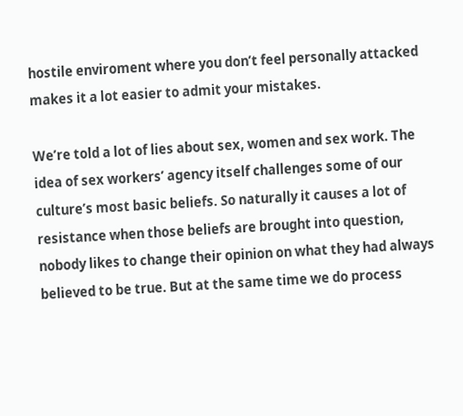hostile enviroment where you don’t feel personally attacked makes it a lot easier to admit your mistakes.

We’re told a lot of lies about sex, women and sex work. The idea of sex workers’ agency itself challenges some of our culture’s most basic beliefs. So naturally it causes a lot of resistance when those beliefs are brought into question, nobody likes to change their opinion on what they had always believed to be true. But at the same time we do process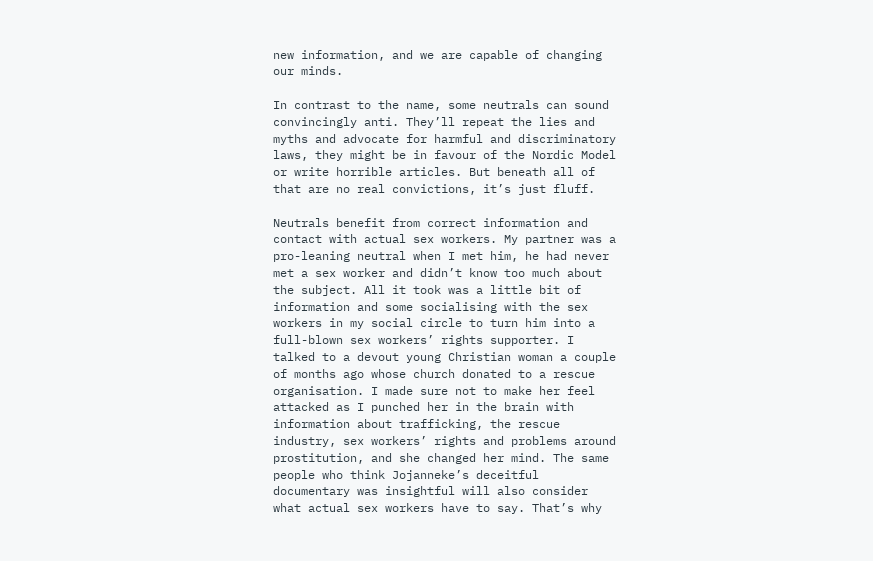new information, and we are capable of changing our minds.

In contrast to the name, some neutrals can sound convincingly anti. They’ll repeat the lies and myths and advocate for harmful and discriminatory laws, they might be in favour of the Nordic Model or write horrible articles. But beneath all of that are no real convictions, it’s just fluff.

Neutrals benefit from correct information and contact with actual sex workers. My partner was a pro-leaning neutral when I met him, he had never met a sex worker and didn’t know too much about the subject. All it took was a little bit of information and some socialising with the sex workers in my social circle to turn him into a full-blown sex workers’ rights supporter. I talked to a devout young Christian woman a couple of months ago whose church donated to a rescue organisation. I made sure not to make her feel attacked as I punched her in the brain with information about trafficking, the rescue industry, sex workers’ rights and problems around prostitution, and she changed her mind. The same people who think Jojanneke’s deceitful documentary was insightful will also consider what actual sex workers have to say. That’s why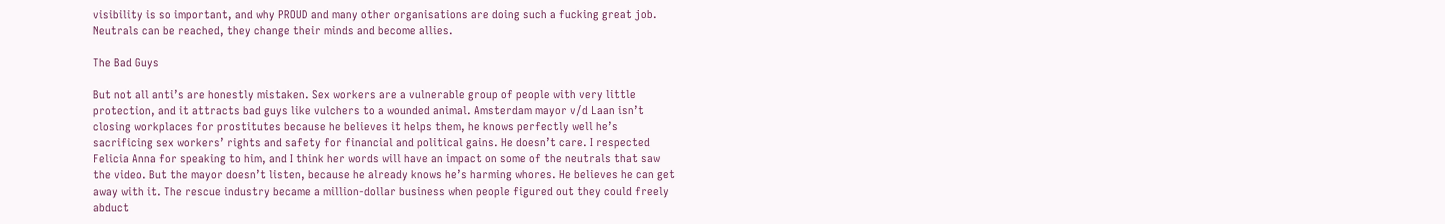visibility is so important, and why PROUD and many other organisations are doing such a fucking great job. Neutrals can be reached, they change their minds and become allies.

The Bad Guys

But not all anti’s are honestly mistaken. Sex workers are a vulnerable group of people with very little protection, and it attracts bad guys like vulchers to a wounded animal. Amsterdam mayor v/d Laan isn’t closing workplaces for prostitutes because he believes it helps them, he knows perfectly well he’s sacrificing sex workers’ rights and safety for financial and political gains. He doesn’t care. I respected Felicia Anna for speaking to him, and I think her words will have an impact on some of the neutrals that saw the video. But the mayor doesn’t listen, because he already knows he’s harming whores. He believes he can get away with it. The rescue industry became a million-dollar business when people figured out they could freely abduct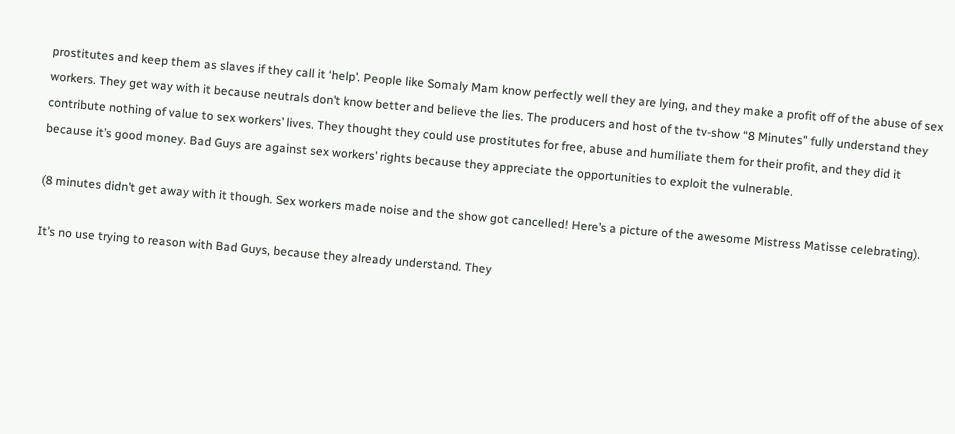prostitutes and keep them as slaves if they call it ‘help’. People like Somaly Mam know perfectly well they are lying, and they make a profit off of the abuse of sex workers. They get way with it because neutrals don’t know better and believe the lies. The producers and host of the tv-show “8 Minutes” fully understand they contribute nothing of value to sex workers’ lives. They thought they could use prostitutes for free, abuse and humiliate them for their profit, and they did it because it’s good money. Bad Guys are against sex workers’ rights because they appreciate the opportunities to exploit the vulnerable.

(8 minutes didn’t get away with it though. Sex workers made noise and the show got cancelled! Here’s a picture of the awesome Mistress Matisse celebrating).

It’s no use trying to reason with Bad Guys, because they already understand. They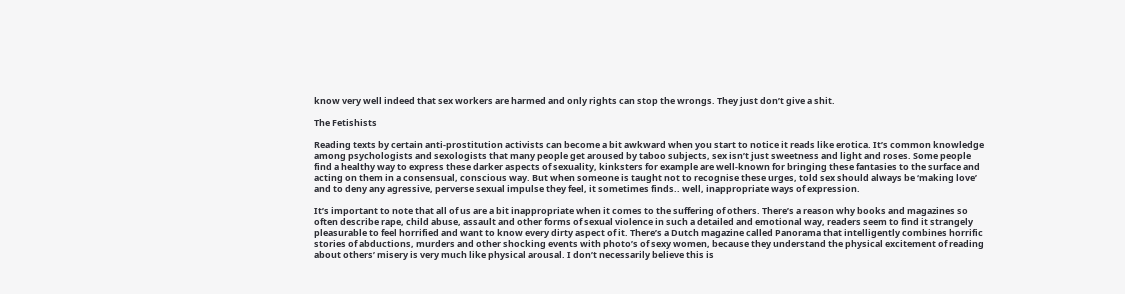know very well indeed that sex workers are harmed and only rights can stop the wrongs. They just don’t give a shit.

The Fetishists

Reading texts by certain anti-prostitution activists can become a bit awkward when you start to notice it reads like erotica. It’s common knowledge among psychologists and sexologists that many people get aroused by taboo subjects, sex isn’t just sweetness and light and roses. Some people find a healthy way to express these darker aspects of sexuality, kinksters for example are well-known for bringing these fantasies to the surface and acting on them in a consensual, conscious way. But when someone is taught not to recognise these urges, told sex should always be ‘making love’ and to deny any agressive, perverse sexual impulse they feel, it sometimes finds.. well, inappropriate ways of expression.

It’s important to note that all of us are a bit inappropriate when it comes to the suffering of others. There’s a reason why books and magazines so often describe rape, child abuse, assault and other forms of sexual violence in such a detailed and emotional way, readers seem to find it strangely pleasurable to feel horrified and want to know every dirty aspect of it. There’s a Dutch magazine called Panorama that intelligently combines horrific stories of abductions, murders and other shocking events with photo’s of sexy women, because they understand the physical excitement of reading about others’ misery is very much like physical arousal. I don’t necessarily believe this is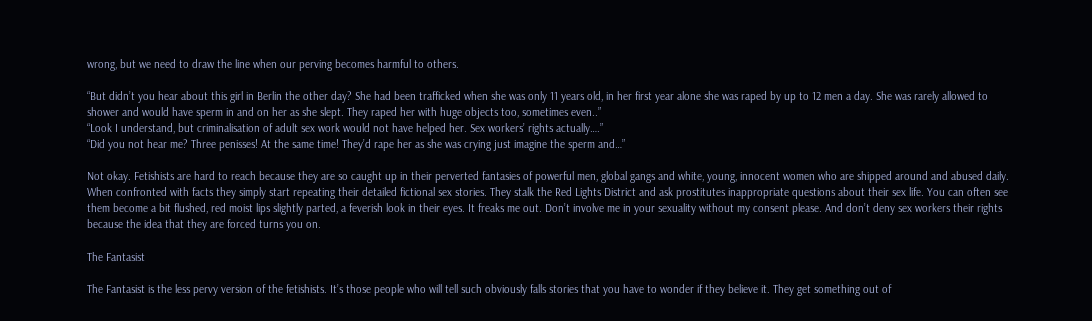wrong, but we need to draw the line when our perving becomes harmful to others.

“But didn’t you hear about this girl in Berlin the other day? She had been trafficked when she was only 11 years old, in her first year alone she was raped by up to 12 men a day. She was rarely allowed to shower and would have sperm in and on her as she slept. They raped her with huge objects too, sometimes even..”
“Look I understand, but criminalisation of adult sex work would not have helped her. Sex workers’ rights actually….”
“Did you not hear me? Three penisses! At the same time! They’d rape her as she was crying just imagine the sperm and…”

Not okay. Fetishists are hard to reach because they are so caught up in their perverted fantasies of powerful men, global gangs and white, young, innocent women who are shipped around and abused daily. When confronted with facts they simply start repeating their detailed fictional sex stories. They stalk the Red Lights District and ask prostitutes inappropriate questions about their sex life. You can often see them become a bit flushed, red moist lips slightly parted, a feverish look in their eyes. It freaks me out. Don’t involve me in your sexuality without my consent please. And don’t deny sex workers their rights because the idea that they are forced turns you on.

The Fantasist

The Fantasist is the less pervy version of the fetishists. It’s those people who will tell such obviously falls stories that you have to wonder if they believe it. They get something out of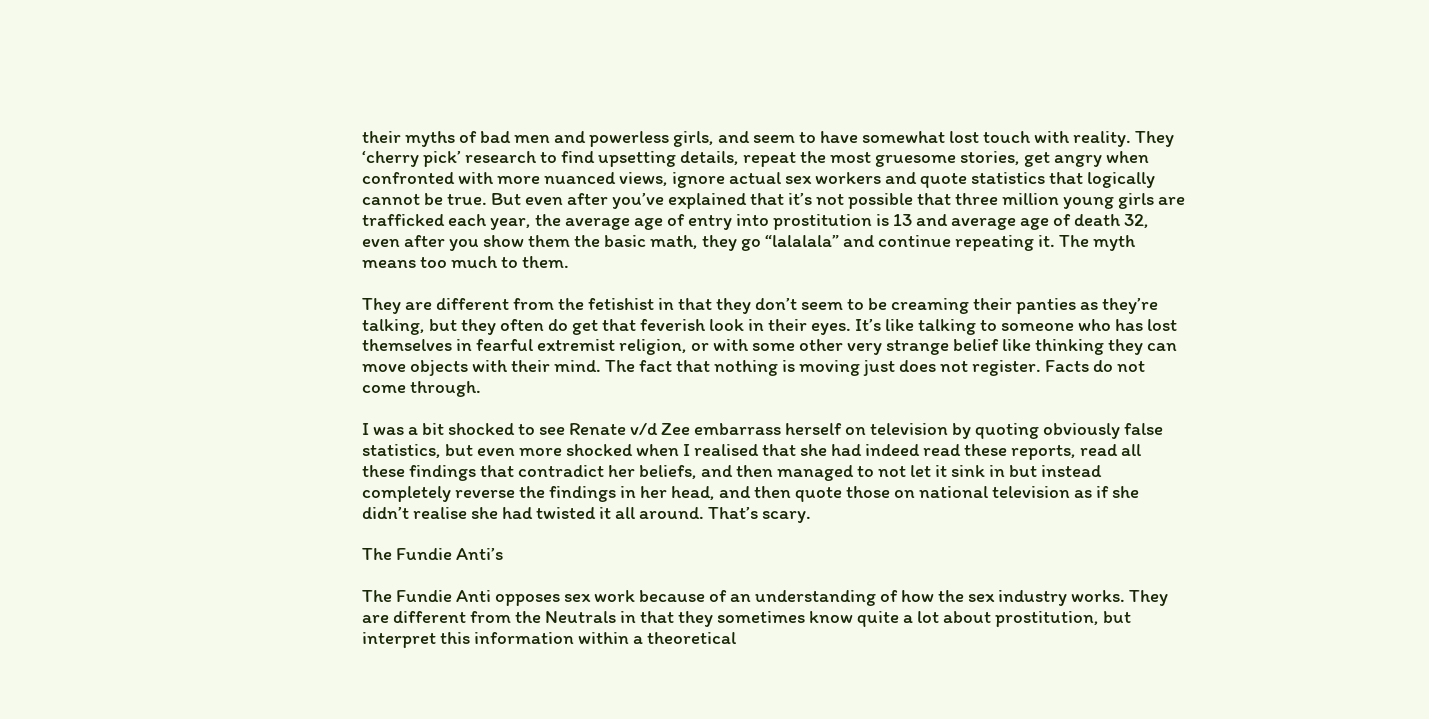their myths of bad men and powerless girls, and seem to have somewhat lost touch with reality. They ‘cherry pick’ research to find upsetting details, repeat the most gruesome stories, get angry when confronted with more nuanced views, ignore actual sex workers and quote statistics that logically cannot be true. But even after you’ve explained that it’s not possible that three million young girls are trafficked each year, the average age of entry into prostitution is 13 and average age of death 32, even after you show them the basic math, they go “lalalala” and continue repeating it. The myth means too much to them.

They are different from the fetishist in that they don’t seem to be creaming their panties as they’re talking, but they often do get that feverish look in their eyes. It’s like talking to someone who has lost themselves in fearful extremist religion, or with some other very strange belief like thinking they can move objects with their mind. The fact that nothing is moving just does not register. Facts do not come through.

I was a bit shocked to see Renate v/d Zee embarrass herself on television by quoting obviously false statistics, but even more shocked when I realised that she had indeed read these reports, read all these findings that contradict her beliefs, and then managed to not let it sink in but instead completely reverse the findings in her head, and then quote those on national television as if she didn’t realise she had twisted it all around. That’s scary.

The Fundie Anti’s

The Fundie Anti opposes sex work because of an understanding of how the sex industry works. They are different from the Neutrals in that they sometimes know quite a lot about prostitution, but interpret this information within a theoretical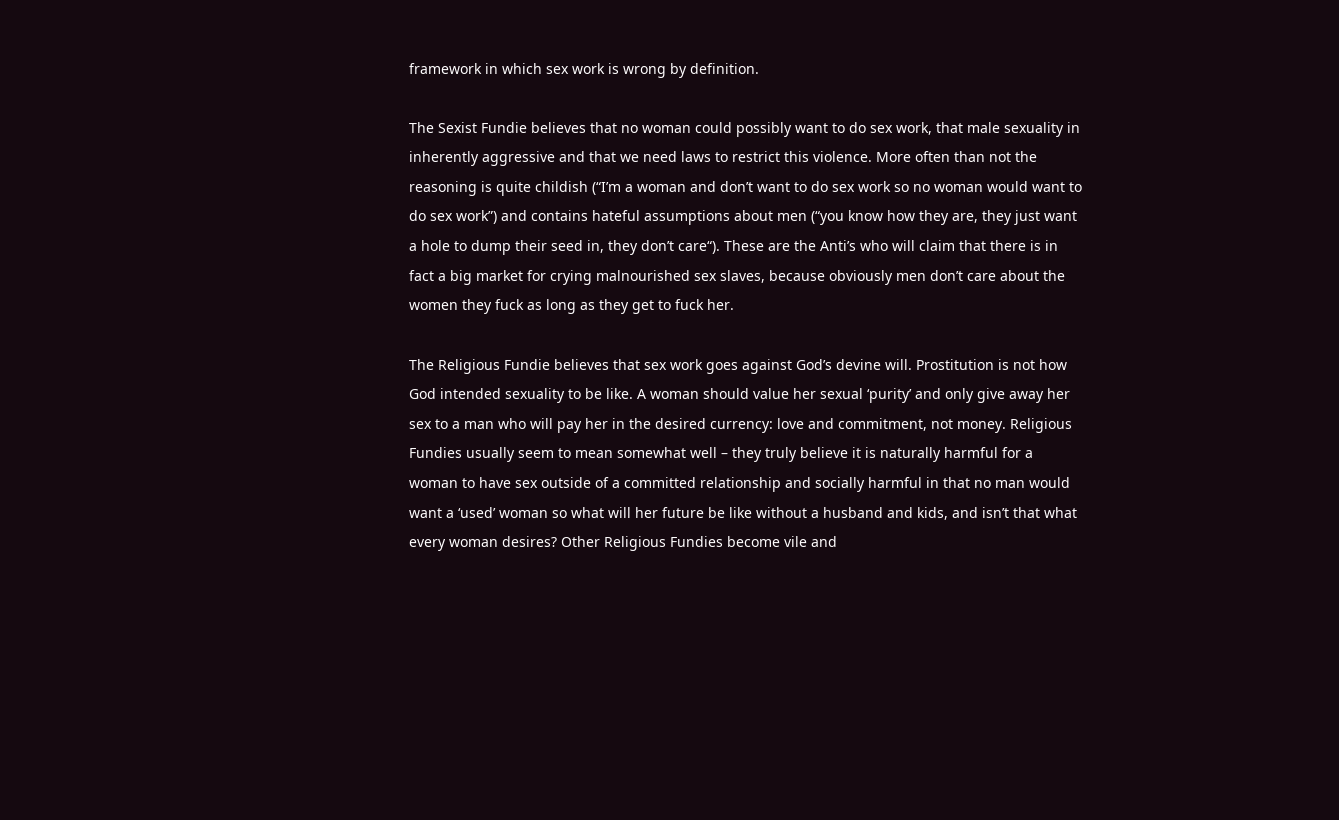framework in which sex work is wrong by definition.

The Sexist Fundie believes that no woman could possibly want to do sex work, that male sexuality in inherently aggressive and that we need laws to restrict this violence. More often than not the reasoning is quite childish (“I’m a woman and don’t want to do sex work so no woman would want to do sex work”) and contains hateful assumptions about men (“you know how they are, they just want a hole to dump their seed in, they don’t care“). These are the Anti’s who will claim that there is in fact a big market for crying malnourished sex slaves, because obviously men don’t care about the women they fuck as long as they get to fuck her.

The Religious Fundie believes that sex work goes against God’s devine will. Prostitution is not how God intended sexuality to be like. A woman should value her sexual ‘purity’ and only give away her sex to a man who will pay her in the desired currency: love and commitment, not money. Religious Fundies usually seem to mean somewhat well – they truly believe it is naturally harmful for a woman to have sex outside of a committed relationship and socially harmful in that no man would want a ‘used’ woman so what will her future be like without a husband and kids, and isn’t that what every woman desires? Other Religious Fundies become vile and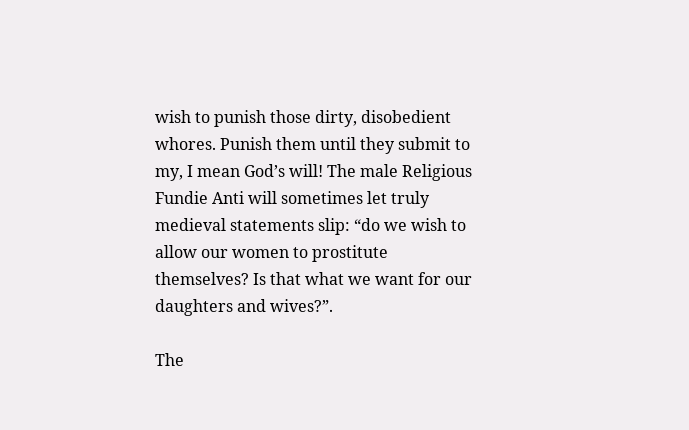wish to punish those dirty, disobedient whores. Punish them until they submit to my, I mean God’s will! The male Religious Fundie Anti will sometimes let truly medieval statements slip: “do we wish to allow our women to prostitute themselves? Is that what we want for our daughters and wives?”.

The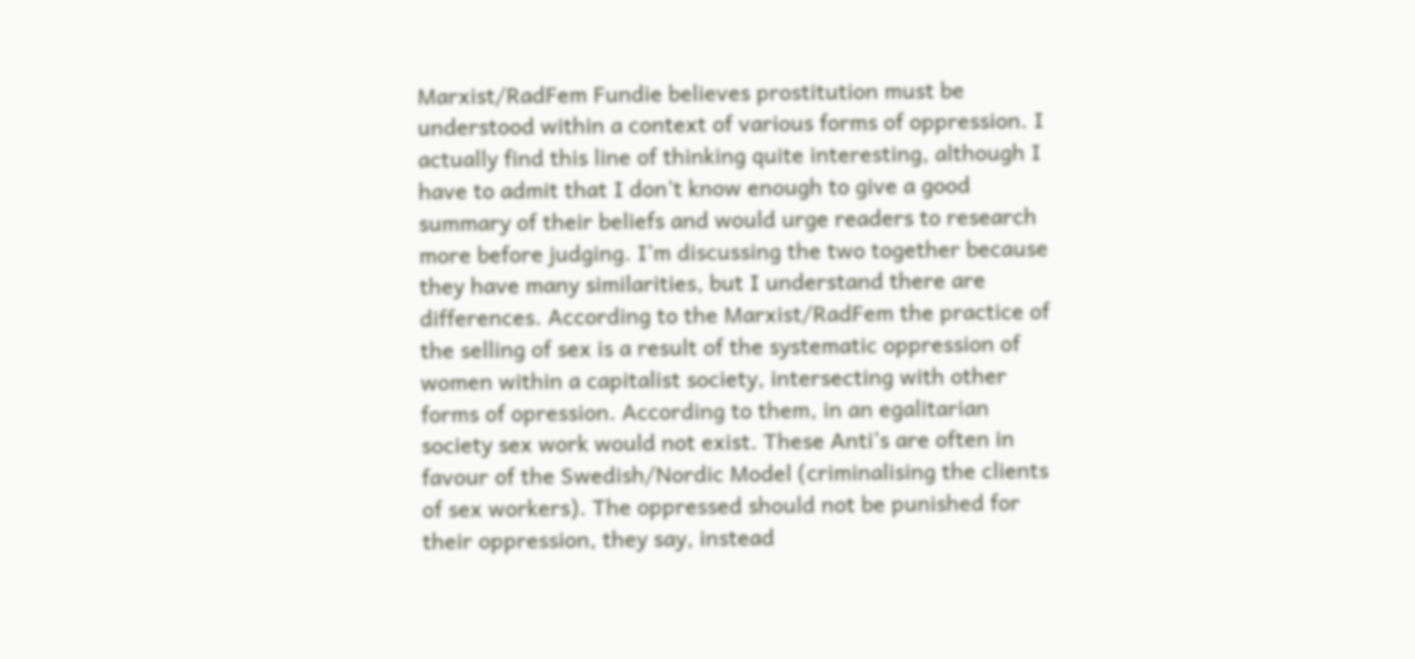Marxist/RadFem Fundie believes prostitution must be understood within a context of various forms of oppression. I actually find this line of thinking quite interesting, although I have to admit that I don’t know enough to give a good summary of their beliefs and would urge readers to research more before judging. I’m discussing the two together because they have many similarities, but I understand there are differences. According to the Marxist/RadFem the practice of the selling of sex is a result of the systematic oppression of women within a capitalist society, intersecting with other forms of opression. According to them, in an egalitarian society sex work would not exist. These Anti’s are often in favour of the Swedish/Nordic Model (criminalising the clients of sex workers). The oppressed should not be punished for their oppression, they say, instead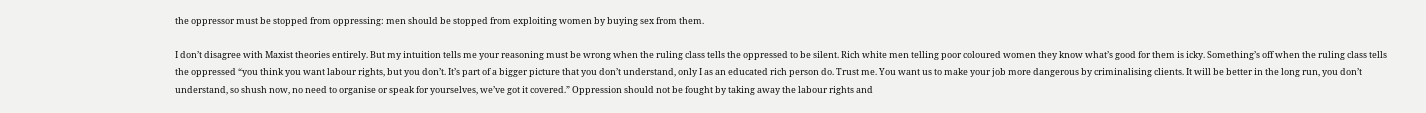the oppressor must be stopped from oppressing: men should be stopped from exploiting women by buying sex from them.

I don’t disagree with Maxist theories entirely. But my intuition tells me your reasoning must be wrong when the ruling class tells the oppressed to be silent. Rich white men telling poor coloured women they know what’s good for them is icky. Something’s off when the ruling class tells the oppressed “you think you want labour rights, but you don’t. It’s part of a bigger picture that you don’t understand, only I as an educated rich person do. Trust me. You want us to make your job more dangerous by criminalising clients. It will be better in the long run, you don’t understand, so shush now, no need to organise or speak for yourselves, we’ve got it covered.” Oppression should not be fought by taking away the labour rights and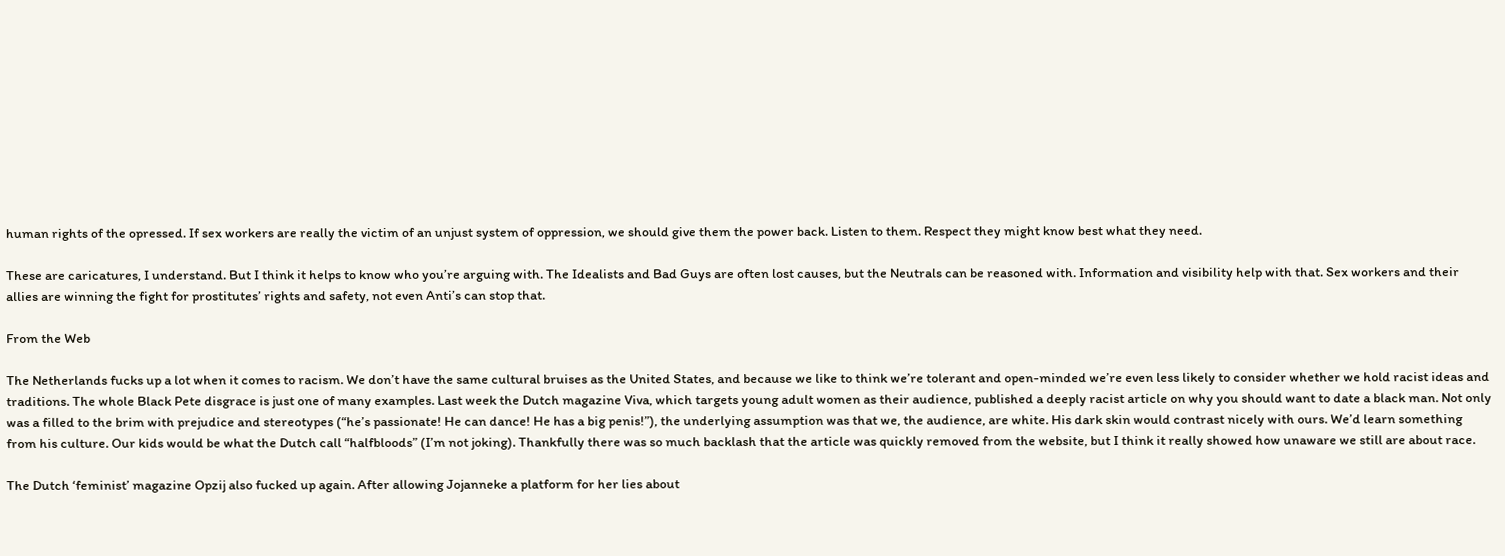human rights of the opressed. If sex workers are really the victim of an unjust system of oppression, we should give them the power back. Listen to them. Respect they might know best what they need.

These are caricatures, I understand. But I think it helps to know who you’re arguing with. The Idealists and Bad Guys are often lost causes, but the Neutrals can be reasoned with. Information and visibility help with that. Sex workers and their allies are winning the fight for prostitutes’ rights and safety, not even Anti’s can stop that.

From the Web

The Netherlands fucks up a lot when it comes to racism. We don’t have the same cultural bruises as the United States, and because we like to think we’re tolerant and open-minded we’re even less likely to consider whether we hold racist ideas and traditions. The whole Black Pete disgrace is just one of many examples. Last week the Dutch magazine Viva, which targets young adult women as their audience, published a deeply racist article on why you should want to date a black man. Not only was a filled to the brim with prejudice and stereotypes (“he’s passionate! He can dance! He has a big penis!”), the underlying assumption was that we, the audience, are white. His dark skin would contrast nicely with ours. We’d learn something from his culture. Our kids would be what the Dutch call “halfbloods” (I’m not joking). Thankfully there was so much backlash that the article was quickly removed from the website, but I think it really showed how unaware we still are about race.

The Dutch ‘feminist’ magazine Opzij also fucked up again. After allowing Jojanneke a platform for her lies about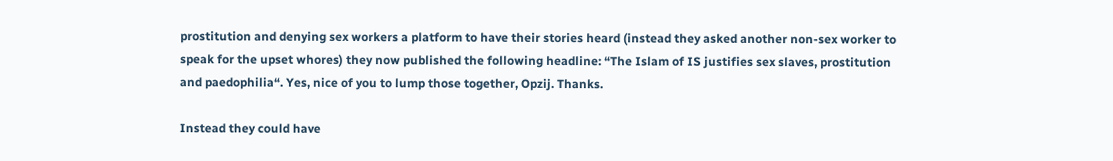prostitution and denying sex workers a platform to have their stories heard (instead they asked another non-sex worker to speak for the upset whores) they now published the following headline: “The Islam of IS justifies sex slaves, prostitution and paedophilia“. Yes, nice of you to lump those together, Opzij. Thanks.

Instead they could have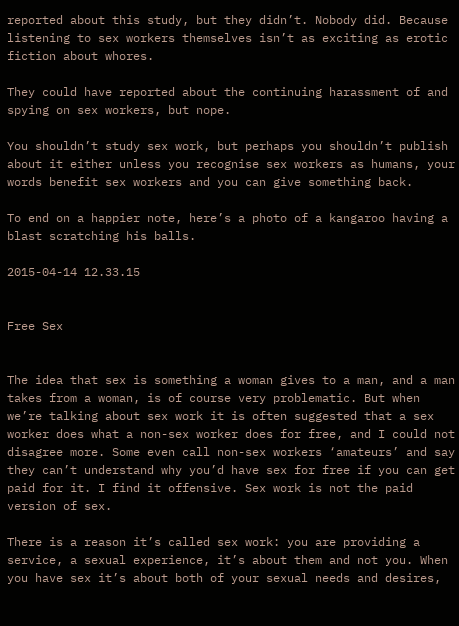reported about this study, but they didn’t. Nobody did. Because listening to sex workers themselves isn’t as exciting as erotic fiction about whores.

They could have reported about the continuing harassment of and spying on sex workers, but nope.

You shouldn’t study sex work, but perhaps you shouldn’t publish about it either unless you recognise sex workers as humans, your words benefit sex workers and you can give something back.

To end on a happier note, here’s a photo of a kangaroo having a blast scratching his balls.

2015-04-14 12.33.15


Free Sex


The idea that sex is something a woman gives to a man, and a man takes from a woman, is of course very problematic. But when we’re talking about sex work it is often suggested that a sex worker does what a non-sex worker does for free, and I could not disagree more. Some even call non-sex workers ‘amateurs’ and say they can’t understand why you’d have sex for free if you can get paid for it. I find it offensive. Sex work is not the paid version of sex.

There is a reason it’s called sex work: you are providing a service, a sexual experience, it’s about them and not you. When you have sex it’s about both of your sexual needs and desires,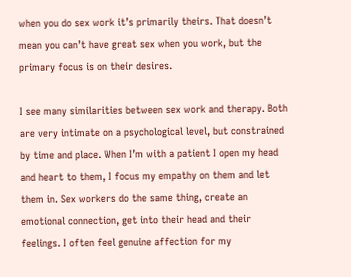when you do sex work it’s primarily theirs. That doesn’t mean you can’t have great sex when you work, but the primary focus is on their desires.

I see many similarities between sex work and therapy. Both are very intimate on a psychological level, but constrained by time and place. When I’m with a patient I open my head and heart to them, I focus my empathy on them and let them in. Sex workers do the same thing, create an emotional connection, get into their head and their feelings. I often feel genuine affection for my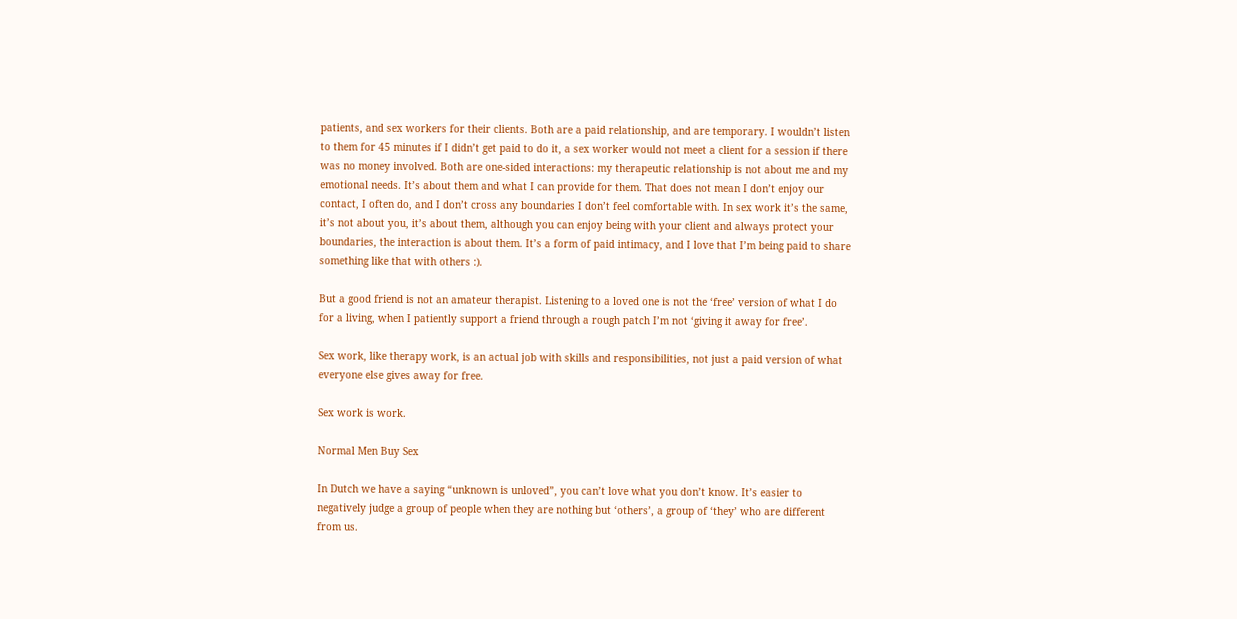patients, and sex workers for their clients. Both are a paid relationship, and are temporary. I wouldn’t listen to them for 45 minutes if I didn’t get paid to do it, a sex worker would not meet a client for a session if there was no money involved. Both are one-sided interactions: my therapeutic relationship is not about me and my emotional needs. It’s about them and what I can provide for them. That does not mean I don’t enjoy our contact, I often do, and I don’t cross any boundaries I don’t feel comfortable with. In sex work it’s the same, it’s not about you, it’s about them, although you can enjoy being with your client and always protect your boundaries, the interaction is about them. It’s a form of paid intimacy, and I love that I’m being paid to share something like that with others :).

But a good friend is not an amateur therapist. Listening to a loved one is not the ‘free’ version of what I do for a living, when I patiently support a friend through a rough patch I’m not ‘giving it away for free’.

Sex work, like therapy work, is an actual job with skills and responsibilities, not just a paid version of what everyone else gives away for free.

Sex work is work.

Normal Men Buy Sex

In Dutch we have a saying “unknown is unloved”, you can’t love what you don’t know. It’s easier to negatively judge a group of people when they are nothing but ‘others’, a group of ‘they’ who are different from us.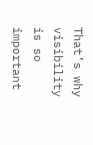That’s why visibility is so important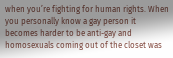when you’re fighting for human rights. When you personally know a gay person it becomes harder to be anti-gay and homosexuals coming out of the closet was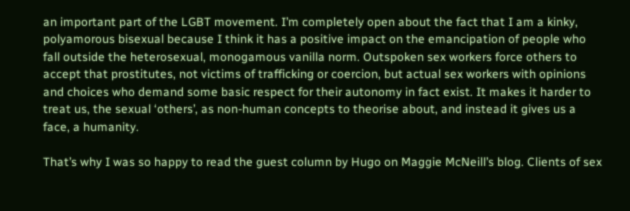an important part of the LGBT movement. I’m completely open about the fact that I am a kinky, polyamorous bisexual because I think it has a positive impact on the emancipation of people who fall outside the heterosexual, monogamous vanilla norm. Outspoken sex workers force others to accept that prostitutes, not victims of trafficking or coercion, but actual sex workers with opinions and choices who demand some basic respect for their autonomy in fact exist. It makes it harder to treat us, the sexual ‘others’, as non-human concepts to theorise about, and instead it gives us a face, a humanity.

That’s why I was so happy to read the guest column by Hugo on Maggie McNeill’s blog. Clients of sex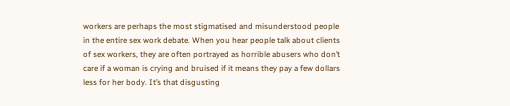workers are perhaps the most stigmatised and misunderstood people in the entire sex work debate. When you hear people talk about clients of sex workers, they are often portrayed as horrible abusers who don’t care if a woman is crying and bruised if it means they pay a few dollars less for her body. It’s that disgusting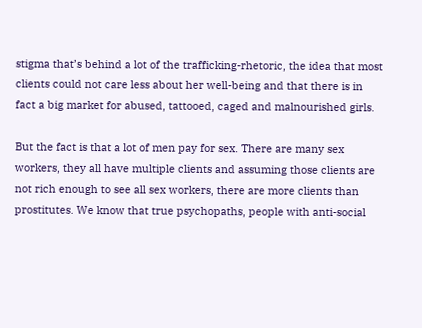stigma that’s behind a lot of the trafficking-rhetoric, the idea that most clients could not care less about her well-being and that there is in fact a big market for abused, tattooed, caged and malnourished girls.

But the fact is that a lot of men pay for sex. There are many sex workers, they all have multiple clients and assuming those clients are not rich enough to see all sex workers, there are more clients than prostitutes. We know that true psychopaths, people with anti-social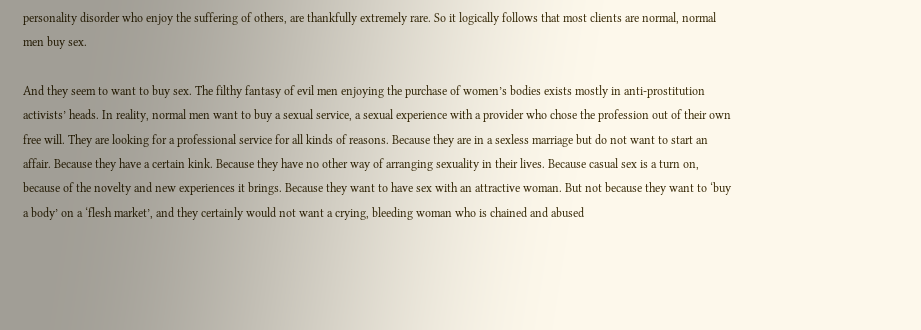personality disorder who enjoy the suffering of others, are thankfully extremely rare. So it logically follows that most clients are normal, normal men buy sex.

And they seem to want to buy sex. The filthy fantasy of evil men enjoying the purchase of women’s bodies exists mostly in anti-prostitution activists’ heads. In reality, normal men want to buy a sexual service, a sexual experience with a provider who chose the profession out of their own free will. They are looking for a professional service for all kinds of reasons. Because they are in a sexless marriage but do not want to start an affair. Because they have a certain kink. Because they have no other way of arranging sexuality in their lives. Because casual sex is a turn on, because of the novelty and new experiences it brings. Because they want to have sex with an attractive woman. But not because they want to ‘buy a body’ on a ‘flesh market’, and they certainly would not want a crying, bleeding woman who is chained and abused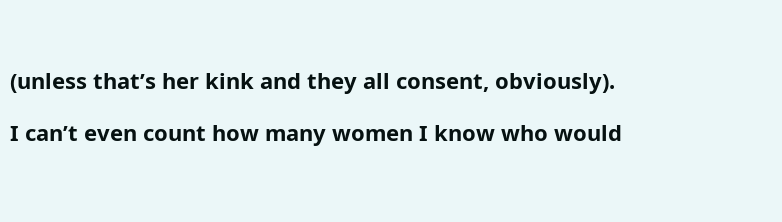(unless that’s her kink and they all consent, obviously).

I can’t even count how many women I know who would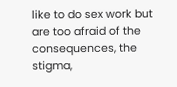like to do sex work but are too afraid of the consequences, the stigma,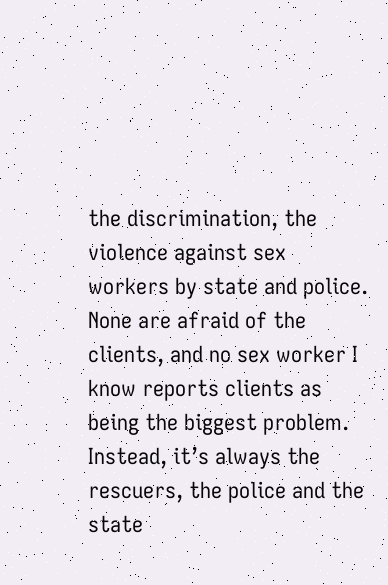the discrimination, the violence against sex workers by state and police. None are afraid of the clients, and no sex worker I know reports clients as being the biggest problem. Instead, it’s always the rescuers, the police and the state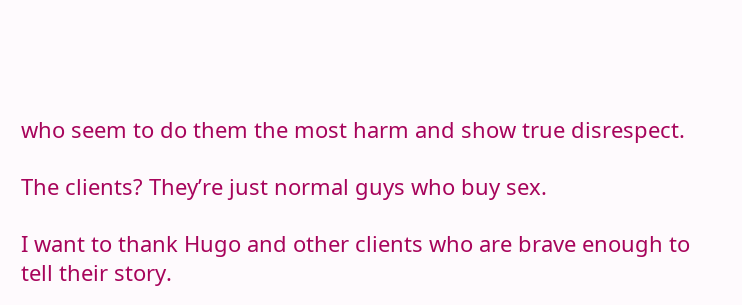who seem to do them the most harm and show true disrespect.

The clients? They’re just normal guys who buy sex.

I want to thank Hugo and other clients who are brave enough to tell their story.